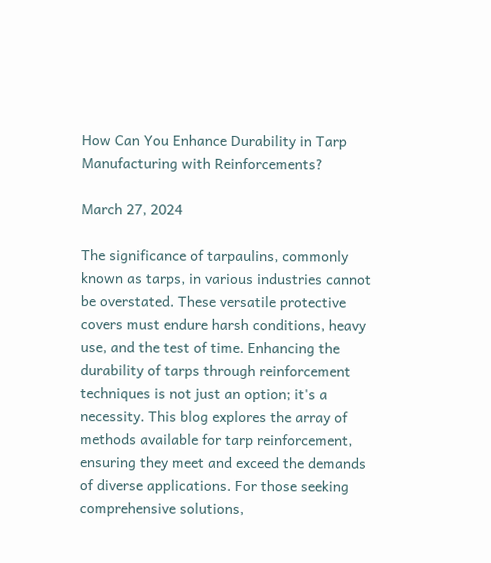How Can You Enhance Durability in Tarp Manufacturing with Reinforcements?

March 27, 2024

The significance of tarpaulins, commonly known as tarps, in various industries cannot be overstated. These versatile protective covers must endure harsh conditions, heavy use, and the test of time. Enhancing the durability of tarps through reinforcement techniques is not just an option; it's a necessity. This blog explores the array of methods available for tarp reinforcement, ensuring they meet and exceed the demands of diverse applications. For those seeking comprehensive solutions,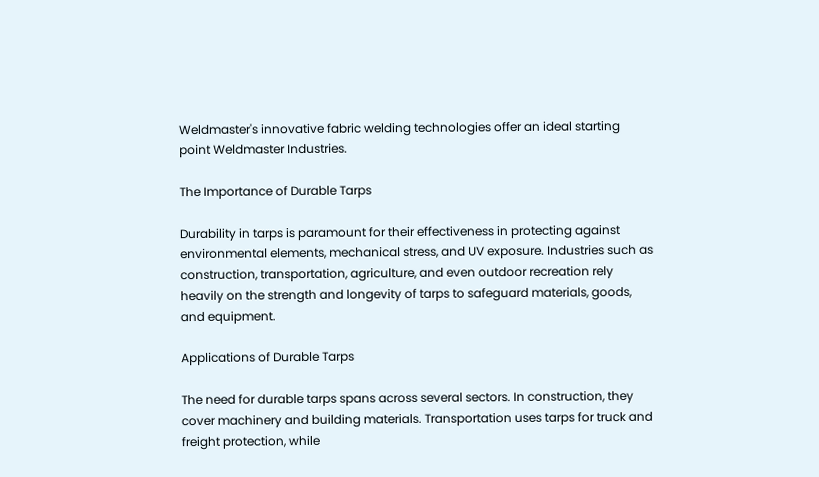Weldmaster's innovative fabric welding technologies offer an ideal starting point Weldmaster Industries.

The Importance of Durable Tarps

Durability in tarps is paramount for their effectiveness in protecting against environmental elements, mechanical stress, and UV exposure. Industries such as construction, transportation, agriculture, and even outdoor recreation rely heavily on the strength and longevity of tarps to safeguard materials, goods, and equipment.

Applications of Durable Tarps

The need for durable tarps spans across several sectors. In construction, they cover machinery and building materials. Transportation uses tarps for truck and freight protection, while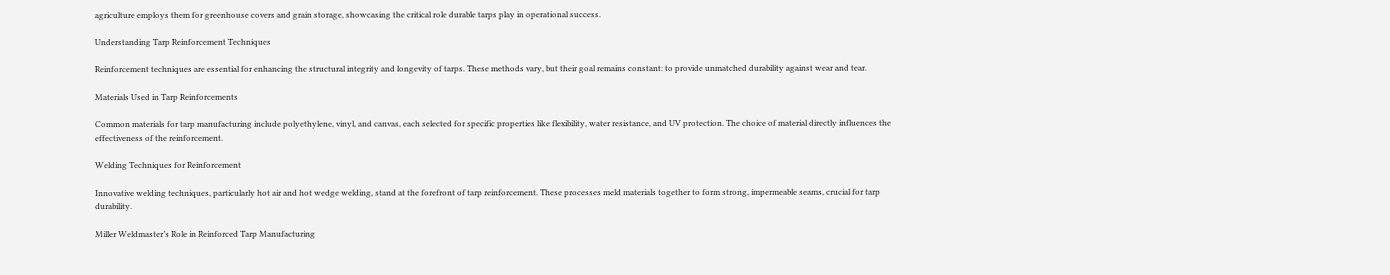agriculture employs them for greenhouse covers and grain storage, showcasing the critical role durable tarps play in operational success.

Understanding Tarp Reinforcement Techniques

Reinforcement techniques are essential for enhancing the structural integrity and longevity of tarps. These methods vary, but their goal remains constant: to provide unmatched durability against wear and tear.

Materials Used in Tarp Reinforcements

Common materials for tarp manufacturing include polyethylene, vinyl, and canvas, each selected for specific properties like flexibility, water resistance, and UV protection. The choice of material directly influences the effectiveness of the reinforcement.

Welding Techniques for Reinforcement

Innovative welding techniques, particularly hot air and hot wedge welding, stand at the forefront of tarp reinforcement. These processes meld materials together to form strong, impermeable seams, crucial for tarp durability.

Miller Weldmaster’s Role in Reinforced Tarp Manufacturing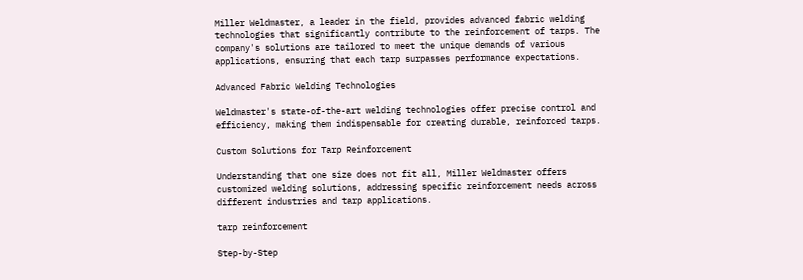Miller Weldmaster, a leader in the field, provides advanced fabric welding technologies that significantly contribute to the reinforcement of tarps. The company's solutions are tailored to meet the unique demands of various applications, ensuring that each tarp surpasses performance expectations.

Advanced Fabric Welding Technologies

Weldmaster's state-of-the-art welding technologies offer precise control and efficiency, making them indispensable for creating durable, reinforced tarps.

Custom Solutions for Tarp Reinforcement

Understanding that one size does not fit all, Miller Weldmaster offers customized welding solutions, addressing specific reinforcement needs across different industries and tarp applications.

tarp reinforcement

Step-by-Step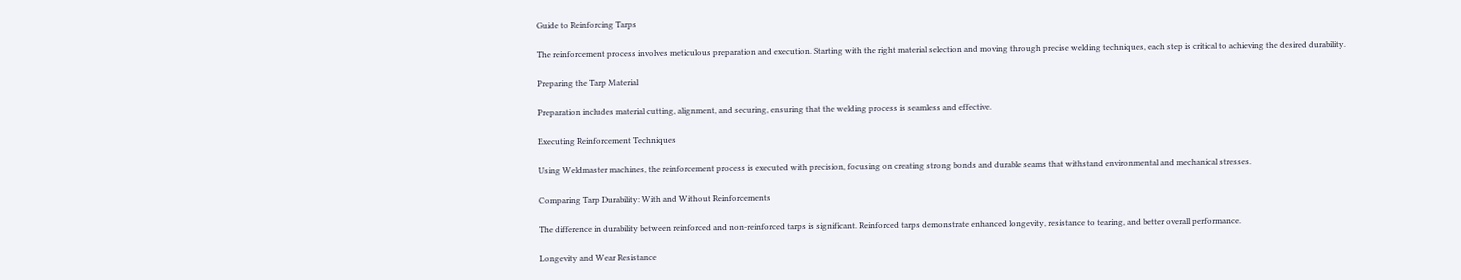Guide to Reinforcing Tarps

The reinforcement process involves meticulous preparation and execution. Starting with the right material selection and moving through precise welding techniques, each step is critical to achieving the desired durability.

Preparing the Tarp Material

Preparation includes material cutting, alignment, and securing, ensuring that the welding process is seamless and effective.

Executing Reinforcement Techniques

Using Weldmaster machines, the reinforcement process is executed with precision, focusing on creating strong bonds and durable seams that withstand environmental and mechanical stresses.

Comparing Tarp Durability: With and Without Reinforcements

The difference in durability between reinforced and non-reinforced tarps is significant. Reinforced tarps demonstrate enhanced longevity, resistance to tearing, and better overall performance.

Longevity and Wear Resistance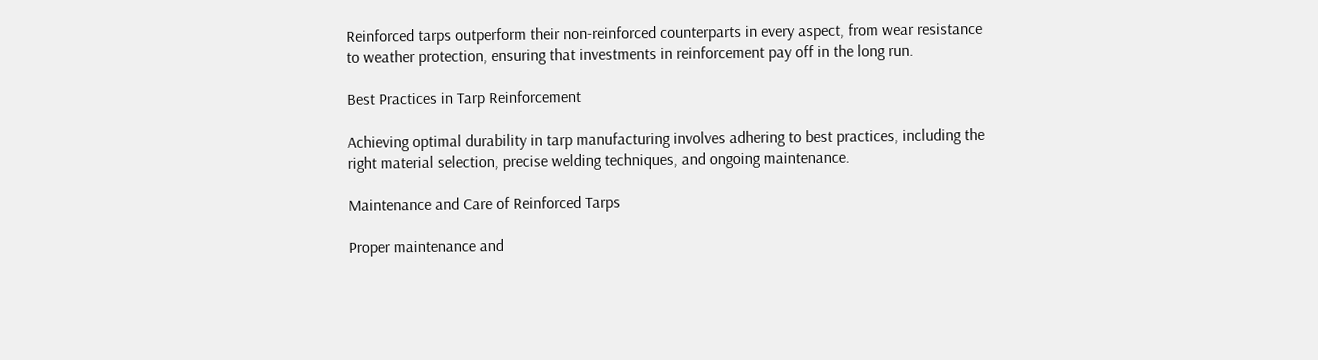Reinforced tarps outperform their non-reinforced counterparts in every aspect, from wear resistance to weather protection, ensuring that investments in reinforcement pay off in the long run.

Best Practices in Tarp Reinforcement

Achieving optimal durability in tarp manufacturing involves adhering to best practices, including the right material selection, precise welding techniques, and ongoing maintenance.

Maintenance and Care of Reinforced Tarps

Proper maintenance and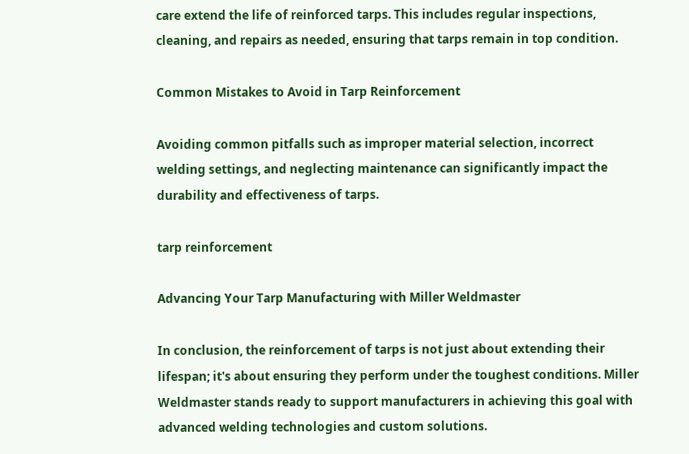care extend the life of reinforced tarps. This includes regular inspections, cleaning, and repairs as needed, ensuring that tarps remain in top condition.

Common Mistakes to Avoid in Tarp Reinforcement

Avoiding common pitfalls such as improper material selection, incorrect welding settings, and neglecting maintenance can significantly impact the durability and effectiveness of tarps.

tarp reinforcement

Advancing Your Tarp Manufacturing with Miller Weldmaster

In conclusion, the reinforcement of tarps is not just about extending their lifespan; it's about ensuring they perform under the toughest conditions. Miller Weldmaster stands ready to support manufacturers in achieving this goal with advanced welding technologies and custom solutions.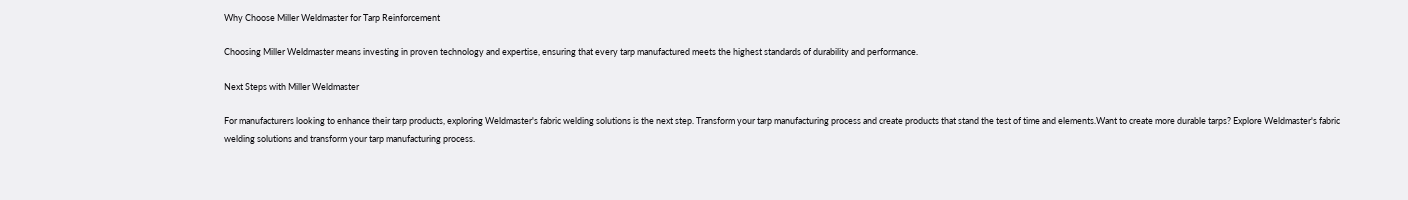Why Choose Miller Weldmaster for Tarp Reinforcement

Choosing Miller Weldmaster means investing in proven technology and expertise, ensuring that every tarp manufactured meets the highest standards of durability and performance.

Next Steps with Miller Weldmaster

For manufacturers looking to enhance their tarp products, exploring Weldmaster's fabric welding solutions is the next step. Transform your tarp manufacturing process and create products that stand the test of time and elements.Want to create more durable tarps? Explore Weldmaster's fabric welding solutions and transform your tarp manufacturing process.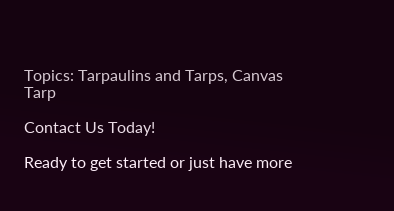Topics: Tarpaulins and Tarps, Canvas Tarp

Contact Us Today!

Ready to get started or just have more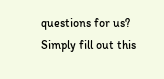questions for us? Simply fill out this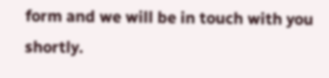form and we will be in touch with you shortly.